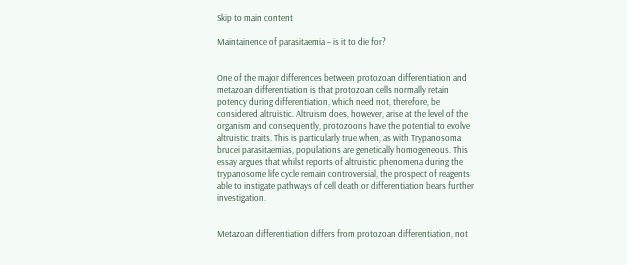Skip to main content

Maintainence of parasitaemia – is it to die for?


One of the major differences between protozoan differentiation and metazoan differentiation is that protozoan cells normally retain potency during differentiation, which need not, therefore, be considered altruistic. Altruism does, however, arise at the level of the organism and consequently, protozoons have the potential to evolve altruistic traits. This is particularly true when, as with Trypanosoma brucei parasitaemias, populations are genetically homogeneous. This essay argues that whilst reports of altruistic phenomena during the trypanosome life cycle remain controversial, the prospect of reagents able to instigate pathways of cell death or differentiation bears further investigation.


Metazoan differentiation differs from protozoan differentiation, not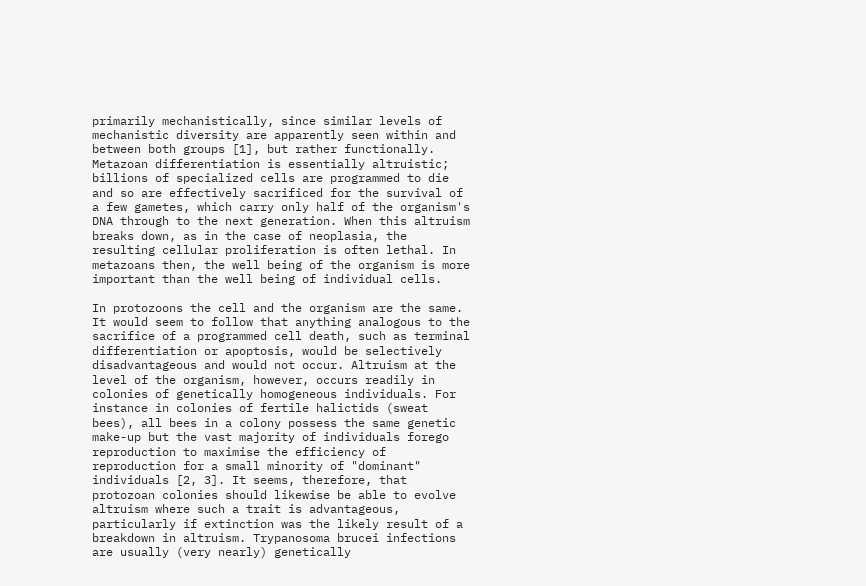primarily mechanistically, since similar levels of mechanistic diversity are apparently seen within and between both groups [1], but rather functionally. Metazoan differentiation is essentially altruistic; billions of specialized cells are programmed to die and so are effectively sacrificed for the survival of a few gametes, which carry only half of the organism's DNA through to the next generation. When this altruism breaks down, as in the case of neoplasia, the resulting cellular proliferation is often lethal. In metazoans then, the well being of the organism is more important than the well being of individual cells.

In protozoons the cell and the organism are the same. It would seem to follow that anything analogous to the sacrifice of a programmed cell death, such as terminal differentiation or apoptosis, would be selectively disadvantageous and would not occur. Altruism at the level of the organism, however, occurs readily in colonies of genetically homogeneous individuals. For instance in colonies of fertile halictids (sweat bees), all bees in a colony possess the same genetic make-up but the vast majority of individuals forego reproduction to maximise the efficiency of reproduction for a small minority of "dominant" individuals [2, 3]. It seems, therefore, that protozoan colonies should likewise be able to evolve altruism where such a trait is advantageous, particularly if extinction was the likely result of a breakdown in altruism. Trypanosoma brucei infections are usually (very nearly) genetically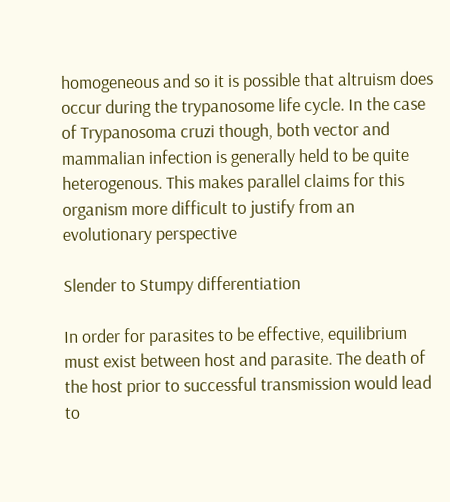homogeneous and so it is possible that altruism does occur during the trypanosome life cycle. In the case of Trypanosoma cruzi though, both vector and mammalian infection is generally held to be quite heterogenous. This makes parallel claims for this organism more difficult to justify from an evolutionary perspective

Slender to Stumpy differentiation

In order for parasites to be effective, equilibrium must exist between host and parasite. The death of the host prior to successful transmission would lead to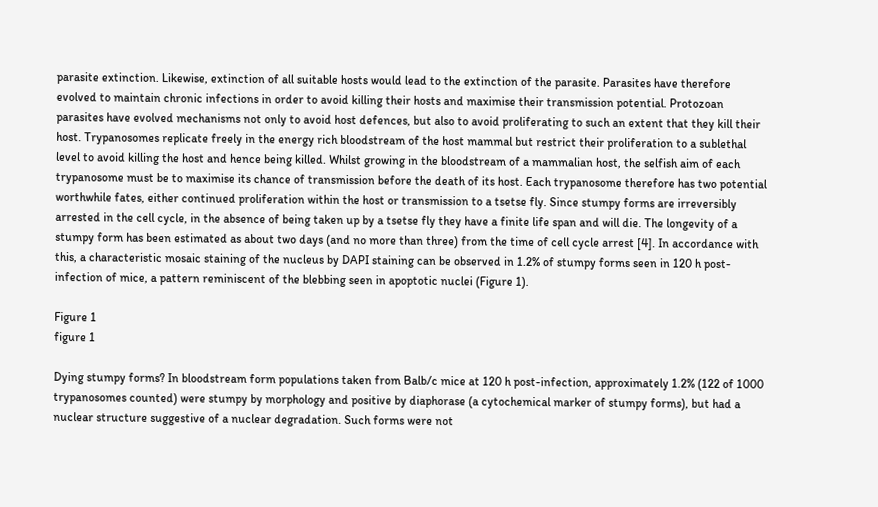parasite extinction. Likewise, extinction of all suitable hosts would lead to the extinction of the parasite. Parasites have therefore evolved to maintain chronic infections in order to avoid killing their hosts and maximise their transmission potential. Protozoan parasites have evolved mechanisms not only to avoid host defences, but also to avoid proliferating to such an extent that they kill their host. Trypanosomes replicate freely in the energy rich bloodstream of the host mammal but restrict their proliferation to a sublethal level to avoid killing the host and hence being killed. Whilst growing in the bloodstream of a mammalian host, the selfish aim of each trypanosome must be to maximise its chance of transmission before the death of its host. Each trypanosome therefore has two potential worthwhile fates, either continued proliferation within the host or transmission to a tsetse fly. Since stumpy forms are irreversibly arrested in the cell cycle, in the absence of being taken up by a tsetse fly they have a finite life span and will die. The longevity of a stumpy form has been estimated as about two days (and no more than three) from the time of cell cycle arrest [4]. In accordance with this, a characteristic mosaic staining of the nucleus by DAPI staining can be observed in 1.2% of stumpy forms seen in 120 h post-infection of mice, a pattern reminiscent of the blebbing seen in apoptotic nuclei (Figure 1).

Figure 1
figure 1

Dying stumpy forms? In bloodstream form populations taken from Balb/c mice at 120 h post-infection, approximately 1.2% (122 of 1000 trypanosomes counted) were stumpy by morphology and positive by diaphorase (a cytochemical marker of stumpy forms), but had a nuclear structure suggestive of a nuclear degradation. Such forms were not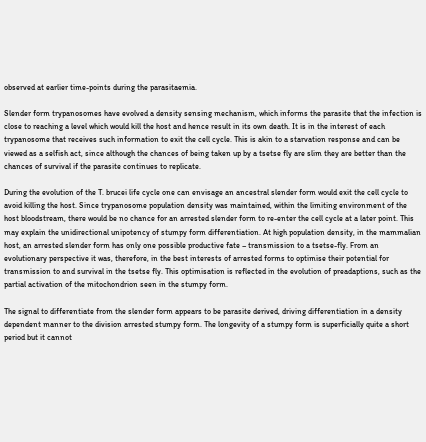observed at earlier time-points during the parasitaemia.

Slender form trypanosomes have evolved a density sensing mechanism, which informs the parasite that the infection is close to reaching a level which would kill the host and hence result in its own death. It is in the interest of each trypanosome that receives such information to exit the cell cycle. This is akin to a starvation response and can be viewed as a selfish act, since although the chances of being taken up by a tsetse fly are slim they are better than the chances of survival if the parasite continues to replicate.

During the evolution of the T. brucei life cycle one can envisage an ancestral slender form would exit the cell cycle to avoid killing the host. Since trypanosome population density was maintained, within the limiting environment of the host bloodstream, there would be no chance for an arrested slender form to re-enter the cell cycle at a later point. This may explain the unidirectional unipotency of stumpy form differentiation. At high population density, in the mammalian host, an arrested slender form has only one possible productive fate – transmission to a tsetse-fly. From an evolutionary perspective it was, therefore, in the best interests of arrested forms to optimise their potential for transmission to and survival in the tsetse fly. This optimisation is reflected in the evolution of preadaptions, such as the partial activation of the mitochondrion seen in the stumpy form.

The signal to differentiate from the slender form appears to be parasite derived, driving differentiation in a density dependent manner to the division arrested stumpy form. The longevity of a stumpy form is superficially quite a short period but it cannot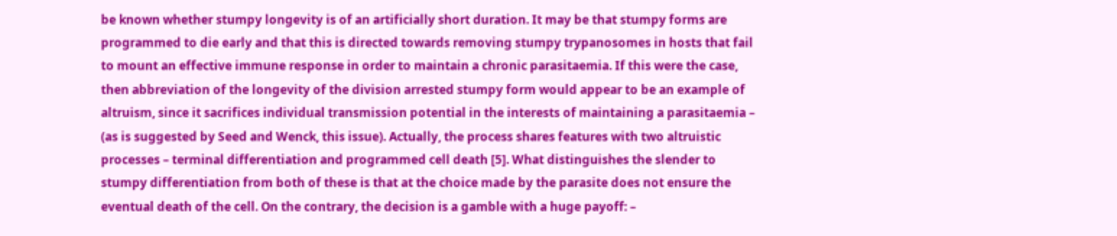be known whether stumpy longevity is of an artificially short duration. It may be that stumpy forms are programmed to die early and that this is directed towards removing stumpy trypanosomes in hosts that fail to mount an effective immune response in order to maintain a chronic parasitaemia. If this were the case, then abbreviation of the longevity of the division arrested stumpy form would appear to be an example of altruism, since it sacrifices individual transmission potential in the interests of maintaining a parasitaemia – (as is suggested by Seed and Wenck, this issue). Actually, the process shares features with two altruistic processes – terminal differentiation and programmed cell death [5]. What distinguishes the slender to stumpy differentiation from both of these is that at the choice made by the parasite does not ensure the eventual death of the cell. On the contrary, the decision is a gamble with a huge payoff: –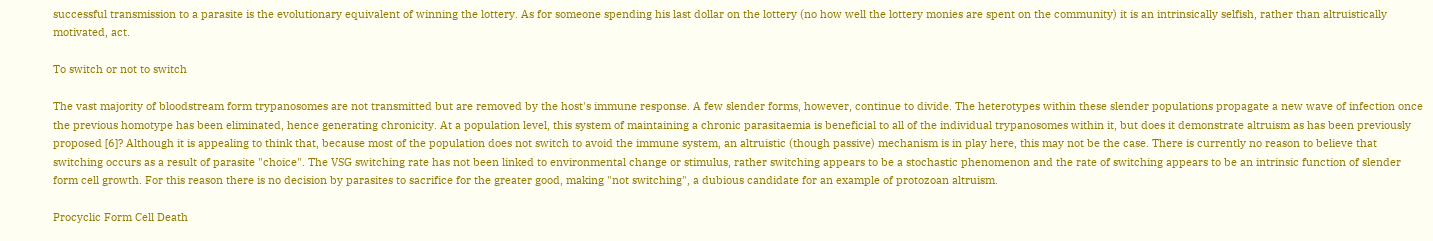successful transmission to a parasite is the evolutionary equivalent of winning the lottery. As for someone spending his last dollar on the lottery (no how well the lottery monies are spent on the community) it is an intrinsically selfish, rather than altruistically motivated, act.

To switch or not to switch

The vast majority of bloodstream form trypanosomes are not transmitted but are removed by the host's immune response. A few slender forms, however, continue to divide. The heterotypes within these slender populations propagate a new wave of infection once the previous homotype has been eliminated, hence generating chronicity. At a population level, this system of maintaining a chronic parasitaemia is beneficial to all of the individual trypanosomes within it, but does it demonstrate altruism as has been previously proposed [6]? Although it is appealing to think that, because most of the population does not switch to avoid the immune system, an altruistic (though passive) mechanism is in play here, this may not be the case. There is currently no reason to believe that switching occurs as a result of parasite "choice". The VSG switching rate has not been linked to environmental change or stimulus, rather switching appears to be a stochastic phenomenon and the rate of switching appears to be an intrinsic function of slender form cell growth. For this reason there is no decision by parasites to sacrifice for the greater good, making "not switching", a dubious candidate for an example of protozoan altruism.

Procyclic Form Cell Death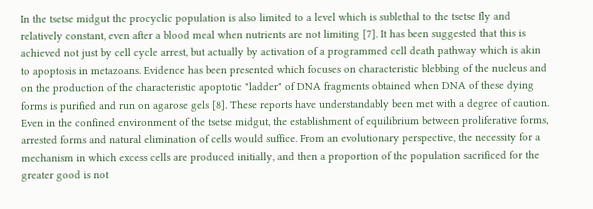In the tsetse midgut the procyclic population is also limited to a level which is sublethal to the tsetse fly and relatively constant, even after a blood meal when nutrients are not limiting [7]. It has been suggested that this is achieved not just by cell cycle arrest, but actually by activation of a programmed cell death pathway which is akin to apoptosis in metazoans. Evidence has been presented which focuses on characteristic blebbing of the nucleus and on the production of the characteristic apoptotic "ladder" of DNA fragments obtained when DNA of these dying forms is purified and run on agarose gels [8]. These reports have understandably been met with a degree of caution. Even in the confined environment of the tsetse midgut, the establishment of equilibrium between proliferative forms, arrested forms and natural elimination of cells would suffice. From an evolutionary perspective, the necessity for a mechanism in which excess cells are produced initially, and then a proportion of the population sacrificed for the greater good is not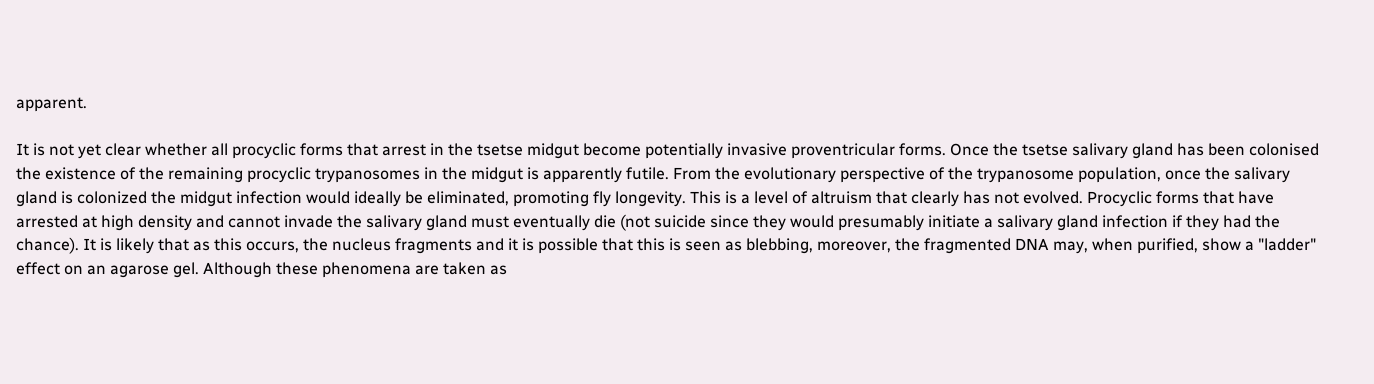apparent.

It is not yet clear whether all procyclic forms that arrest in the tsetse midgut become potentially invasive proventricular forms. Once the tsetse salivary gland has been colonised the existence of the remaining procyclic trypanosomes in the midgut is apparently futile. From the evolutionary perspective of the trypanosome population, once the salivary gland is colonized the midgut infection would ideally be eliminated, promoting fly longevity. This is a level of altruism that clearly has not evolved. Procyclic forms that have arrested at high density and cannot invade the salivary gland must eventually die (not suicide since they would presumably initiate a salivary gland infection if they had the chance). It is likely that as this occurs, the nucleus fragments and it is possible that this is seen as blebbing, moreover, the fragmented DNA may, when purified, show a "ladder" effect on an agarose gel. Although these phenomena are taken as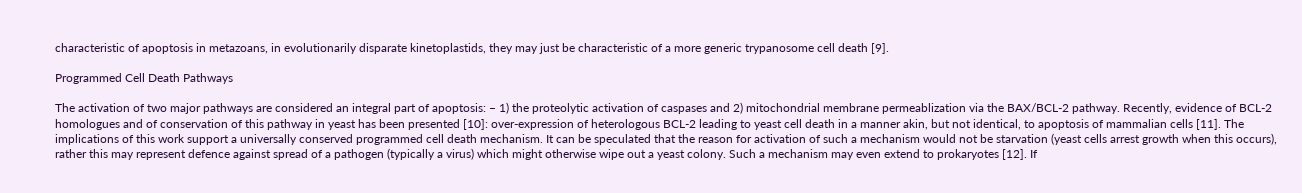characteristic of apoptosis in metazoans, in evolutionarily disparate kinetoplastids, they may just be characteristic of a more generic trypanosome cell death [9].

Programmed Cell Death Pathways

The activation of two major pathways are considered an integral part of apoptosis: – 1) the proteolytic activation of caspases and 2) mitochondrial membrane permeablization via the BAX/BCL-2 pathway. Recently, evidence of BCL-2 homologues and of conservation of this pathway in yeast has been presented [10]: over-expression of heterologous BCL-2 leading to yeast cell death in a manner akin, but not identical, to apoptosis of mammalian cells [11]. The implications of this work support a universally conserved programmed cell death mechanism. It can be speculated that the reason for activation of such a mechanism would not be starvation (yeast cells arrest growth when this occurs), rather this may represent defence against spread of a pathogen (typically a virus) which might otherwise wipe out a yeast colony. Such a mechanism may even extend to prokaryotes [12]. If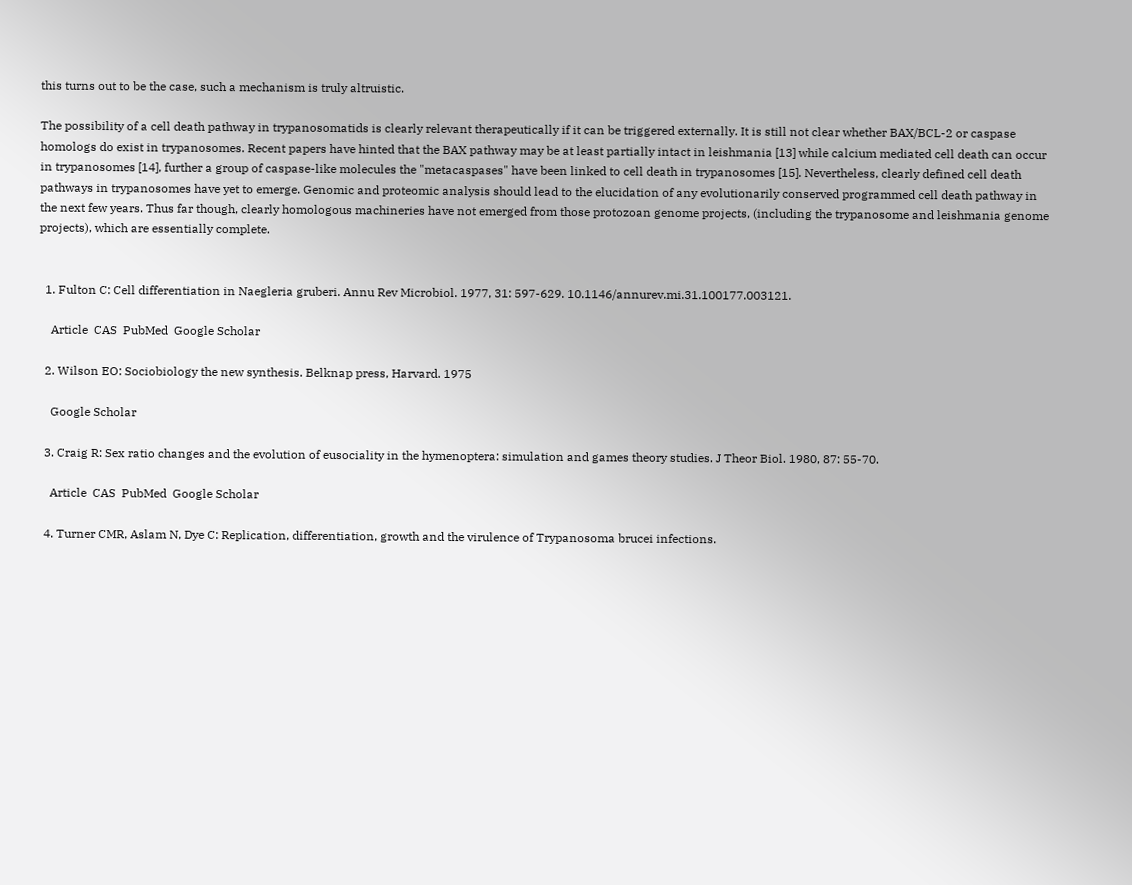this turns out to be the case, such a mechanism is truly altruistic.

The possibility of a cell death pathway in trypanosomatids is clearly relevant therapeutically if it can be triggered externally. It is still not clear whether BAX/BCL-2 or caspase homologs do exist in trypanosomes. Recent papers have hinted that the BAX pathway may be at least partially intact in leishmania [13] while calcium mediated cell death can occur in trypanosomes [14], further a group of caspase-like molecules the "metacaspases" have been linked to cell death in trypanosomes [15]. Nevertheless, clearly defined cell death pathways in trypanosomes have yet to emerge. Genomic and proteomic analysis should lead to the elucidation of any evolutionarily conserved programmed cell death pathway in the next few years. Thus far though, clearly homologous machineries have not emerged from those protozoan genome projects, (including the trypanosome and leishmania genome projects), which are essentially complete.


  1. Fulton C: Cell differentiation in Naegleria gruberi. Annu Rev Microbiol. 1977, 31: 597-629. 10.1146/annurev.mi.31.100177.003121.

    Article  CAS  PubMed  Google Scholar

  2. Wilson EO: Sociobiology the new synthesis. Belknap press, Harvard. 1975

    Google Scholar

  3. Craig R: Sex ratio changes and the evolution of eusociality in the hymenoptera: simulation and games theory studies. J Theor Biol. 1980, 87: 55-70.

    Article  CAS  PubMed  Google Scholar

  4. Turner CMR, Aslam N, Dye C: Replication, differentiation, growth and the virulence of Trypanosoma brucei infections.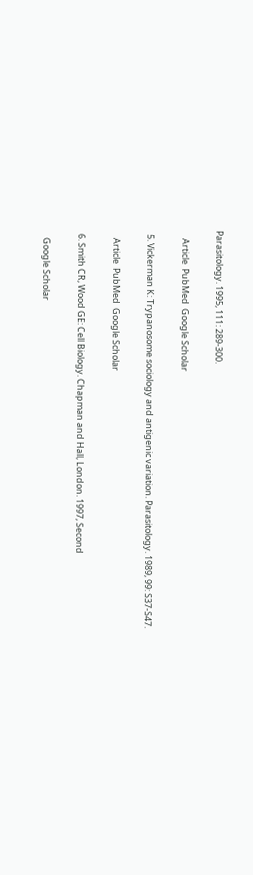Parasitology. 1995, 111: 289-300.

    Article  PubMed  Google Scholar

  5. Vickerman K: Trypanosome sociology and antigenic variation. Parasitology. 1989, 99: S37-S47.

    Article  PubMed  Google Scholar

  6. Smith CR, Wood GE: Cell Biology. Chapman and Hall, London. 1997, Second

    Google Scholar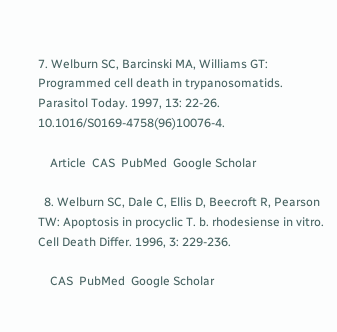7. Welburn SC, Barcinski MA, Williams GT: Programmed cell death in trypanosomatids. Parasitol Today. 1997, 13: 22-26. 10.1016/S0169-4758(96)10076-4.

    Article  CAS  PubMed  Google Scholar

  8. Welburn SC, Dale C, Ellis D, Beecroft R, Pearson TW: Apoptosis in procyclic T. b. rhodesiense in vitro. Cell Death Differ. 1996, 3: 229-236.

    CAS  PubMed  Google Scholar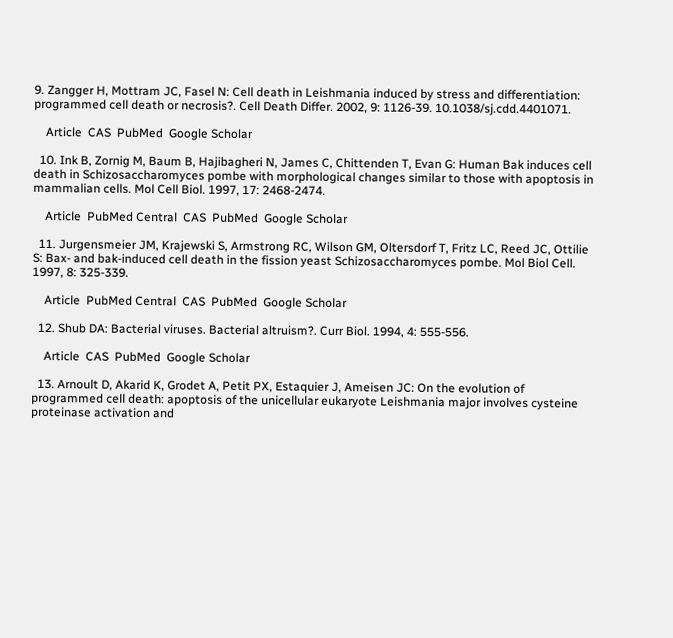9. Zangger H, Mottram JC, Fasel N: Cell death in Leishmania induced by stress and differentiation: programmed cell death or necrosis?. Cell Death Differ. 2002, 9: 1126-39. 10.1038/sj.cdd.4401071.

    Article  CAS  PubMed  Google Scholar

  10. Ink B, Zornig M, Baum B, Hajibagheri N, James C, Chittenden T, Evan G: Human Bak induces cell death in Schizosaccharomyces pombe with morphological changes similar to those with apoptosis in mammalian cells. Mol Cell Biol. 1997, 17: 2468-2474.

    Article  PubMed Central  CAS  PubMed  Google Scholar

  11. Jurgensmeier JM, Krajewski S, Armstrong RC, Wilson GM, Oltersdorf T, Fritz LC, Reed JC, Ottilie S: Bax- and bak-induced cell death in the fission yeast Schizosaccharomyces pombe. Mol Biol Cell. 1997, 8: 325-339.

    Article  PubMed Central  CAS  PubMed  Google Scholar

  12. Shub DA: Bacterial viruses. Bacterial altruism?. Curr Biol. 1994, 4: 555-556.

    Article  CAS  PubMed  Google Scholar

  13. Arnoult D, Akarid K, Grodet A, Petit PX, Estaquier J, Ameisen JC: On the evolution of programmed cell death: apoptosis of the unicellular eukaryote Leishmania major involves cysteine proteinase activation and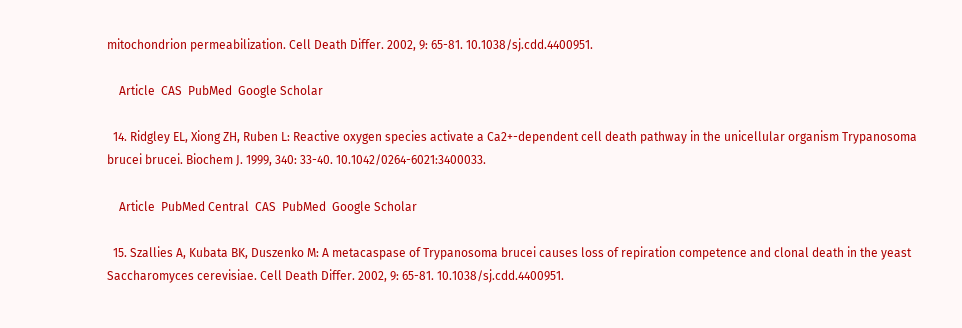mitochondrion permeabilization. Cell Death Differ. 2002, 9: 65-81. 10.1038/sj.cdd.4400951.

    Article  CAS  PubMed  Google Scholar

  14. Ridgley EL, Xiong ZH, Ruben L: Reactive oxygen species activate a Ca2+-dependent cell death pathway in the unicellular organism Trypanosoma brucei brucei. Biochem J. 1999, 340: 33-40. 10.1042/0264-6021:3400033.

    Article  PubMed Central  CAS  PubMed  Google Scholar

  15. Szallies A, Kubata BK, Duszenko M: A metacaspase of Trypanosoma brucei causes loss of repiration competence and clonal death in the yeast Saccharomyces cerevisiae. Cell Death Differ. 2002, 9: 65-81. 10.1038/sj.cdd.4400951.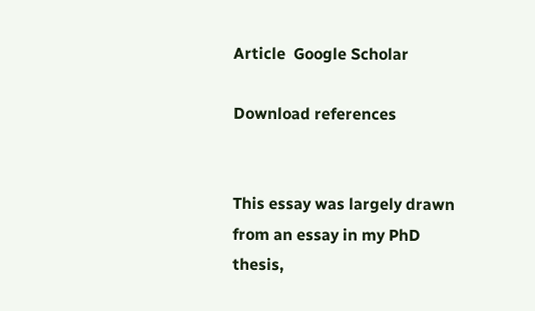Article  Google Scholar

Download references


This essay was largely drawn from an essay in my PhD thesis,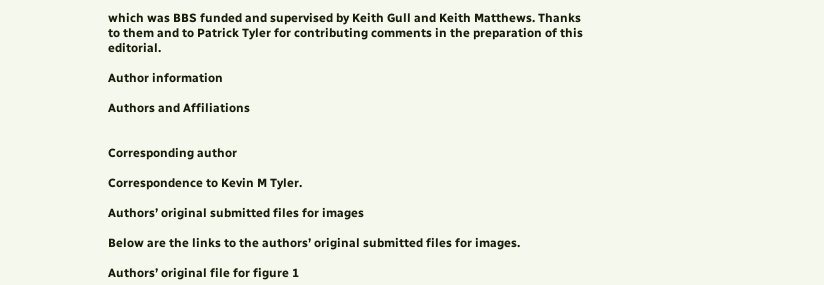which was BBS funded and supervised by Keith Gull and Keith Matthews. Thanks to them and to Patrick Tyler for contributing comments in the preparation of this editorial.

Author information

Authors and Affiliations


Corresponding author

Correspondence to Kevin M Tyler.

Authors’ original submitted files for images

Below are the links to the authors’ original submitted files for images.

Authors’ original file for figure 1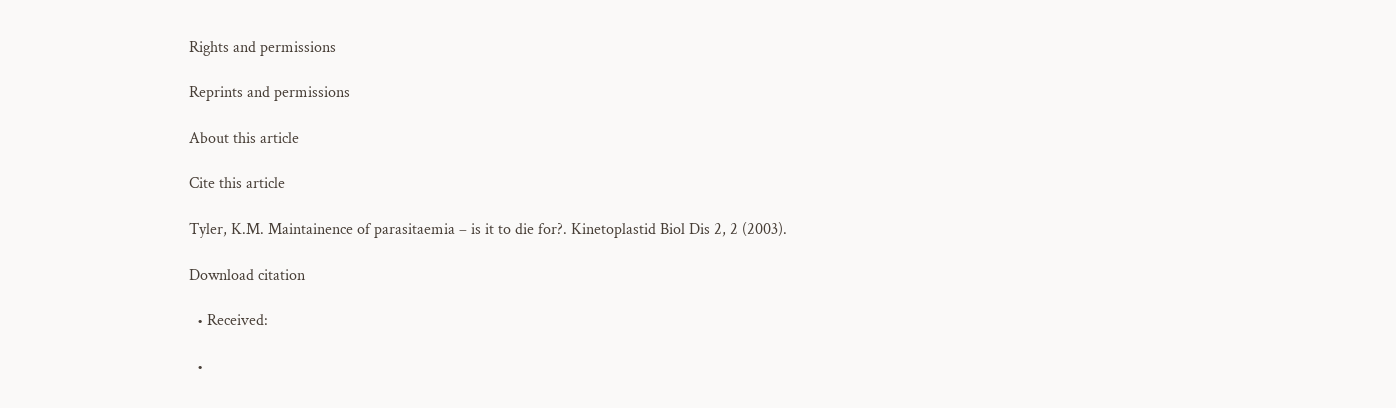Rights and permissions

Reprints and permissions

About this article

Cite this article

Tyler, K.M. Maintainence of parasitaemia – is it to die for?. Kinetoplastid Biol Dis 2, 2 (2003).

Download citation

  • Received:

  •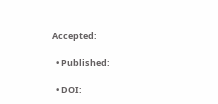Accepted:

  • Published:

  • DOI: